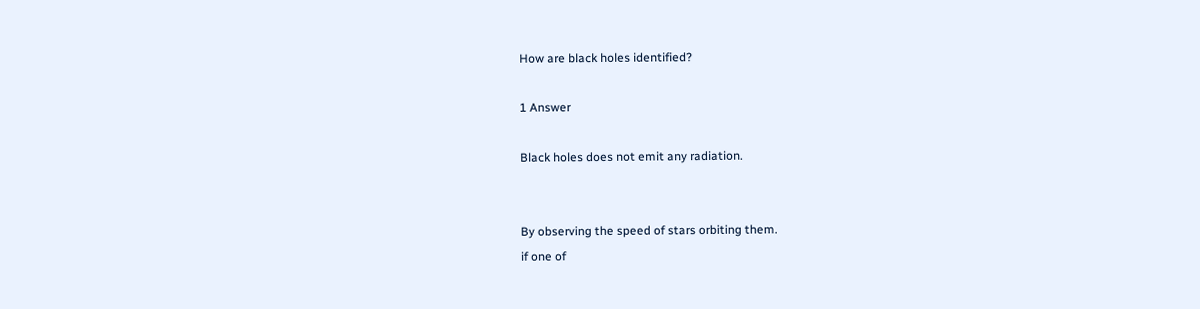How are black holes identified?

1 Answer

Black holes does not emit any radiation.


By observing the speed of stars orbiting them.
if one of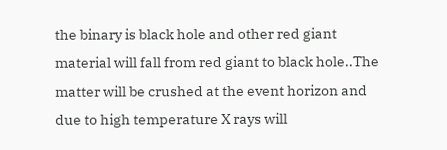the binary is black hole and other red giant material will fall from red giant to black hole..The matter will be crushed at the event horizon and due to high temperature X rays will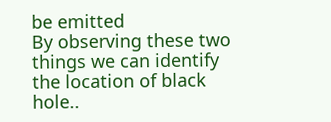be emitted
By observing these two things we can identify the location of black hole..